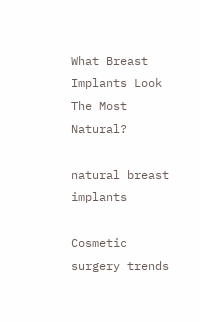What Breast Implants Look The Most Natural?

natural breast implants

Cosmetic surgery trends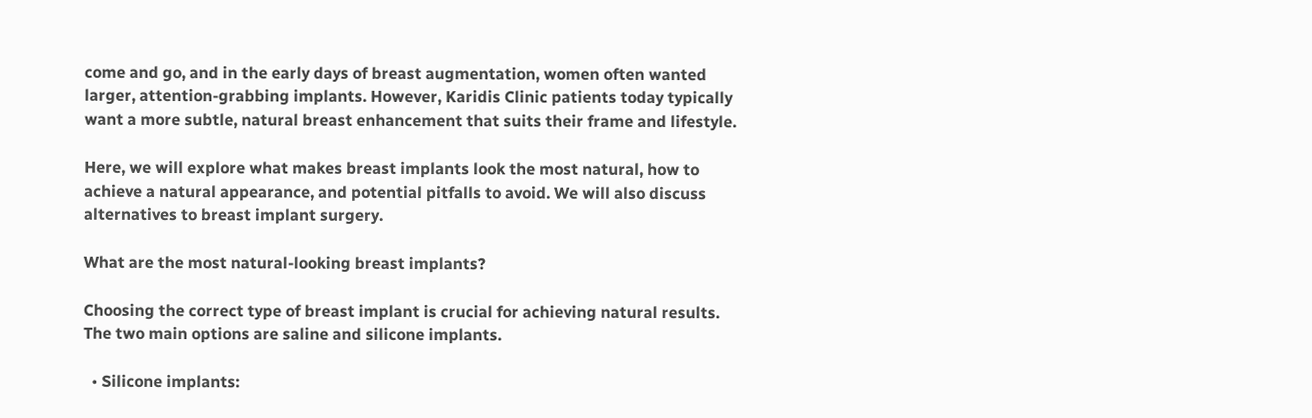come and go, and in the early days of breast augmentation, women often wanted larger, attention-grabbing implants. However, Karidis Clinic patients today typically want a more subtle, natural breast enhancement that suits their frame and lifestyle.

Here, we will explore what makes breast implants look the most natural, how to achieve a natural appearance, and potential pitfalls to avoid. We will also discuss alternatives to breast implant surgery.

What are the most natural-looking breast implants?

Choosing the correct type of breast implant is crucial for achieving natural results. The two main options are saline and silicone implants.

  • Silicone implants: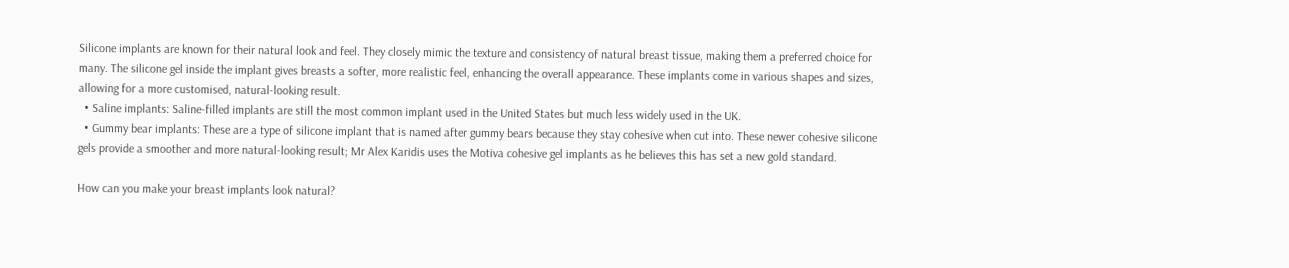Silicone implants are known for their natural look and feel. They closely mimic the texture and consistency of natural breast tissue, making them a preferred choice for many. The silicone gel inside the implant gives breasts a softer, more realistic feel, enhancing the overall appearance. These implants come in various shapes and sizes, allowing for a more customised, natural-looking result.
  • Saline implants: Saline-filled implants are still the most common implant used in the United States but much less widely used in the UK.
  • Gummy bear implants: These are a type of silicone implant that is named after gummy bears because they stay cohesive when cut into. These newer cohesive silicone gels provide a smoother and more natural-looking result; Mr Alex Karidis uses the Motiva cohesive gel implants as he believes this has set a new gold standard.

How can you make your breast implants look natural?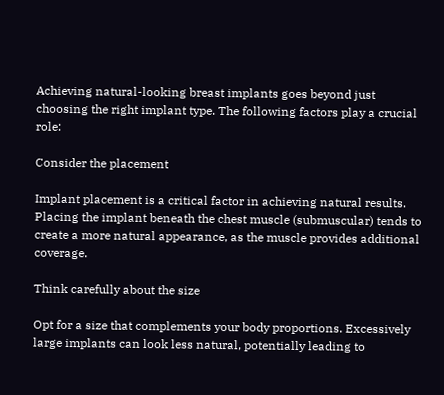Achieving natural-looking breast implants goes beyond just choosing the right implant type. The following factors play a crucial role:

Consider the placement

Implant placement is a critical factor in achieving natural results. Placing the implant beneath the chest muscle (submuscular) tends to create a more natural appearance, as the muscle provides additional coverage.

Think carefully about the size

Opt for a size that complements your body proportions. Excessively large implants can look less natural, potentially leading to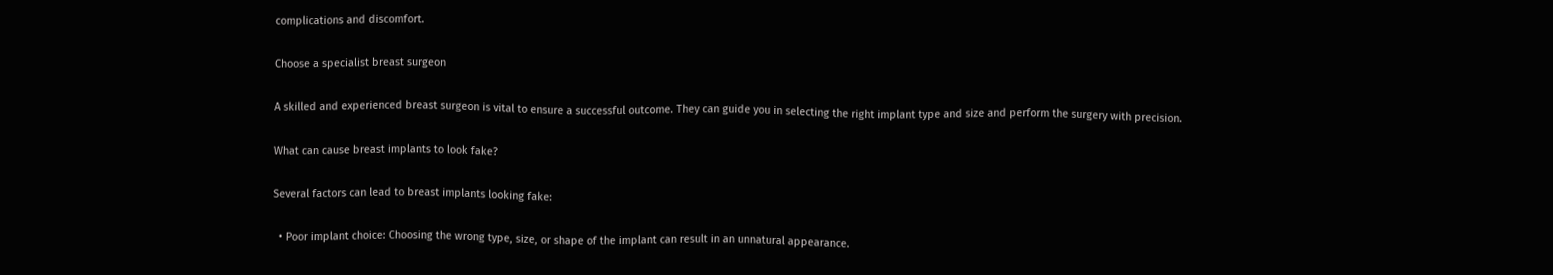complications and discomfort.

Choose a specialist breast surgeon

A skilled and experienced breast surgeon is vital to ensure a successful outcome. They can guide you in selecting the right implant type and size and perform the surgery with precision.

What can cause breast implants to look fake?

Several factors can lead to breast implants looking fake:

  • Poor implant choice: Choosing the wrong type, size, or shape of the implant can result in an unnatural appearance.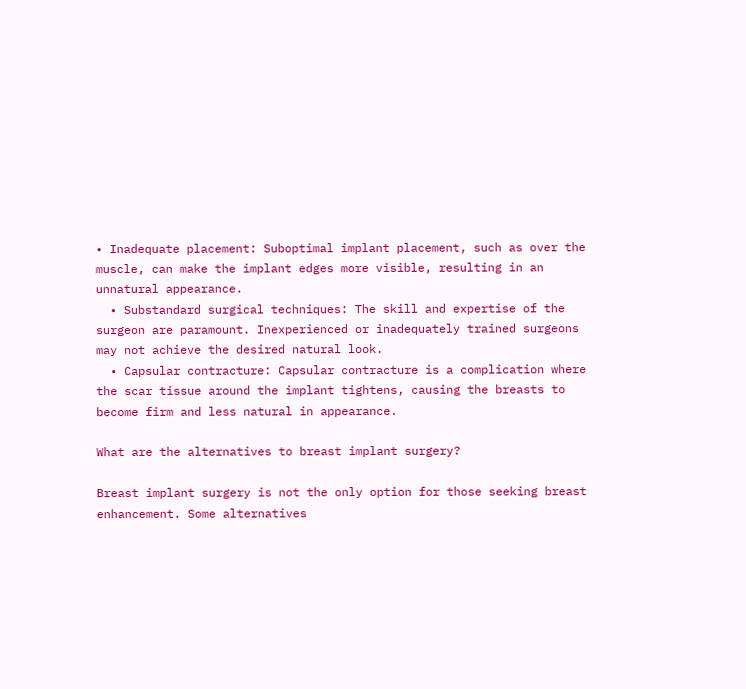• Inadequate placement: Suboptimal implant placement, such as over the muscle, can make the implant edges more visible, resulting in an unnatural appearance.
  • Substandard surgical techniques: The skill and expertise of the surgeon are paramount. Inexperienced or inadequately trained surgeons may not achieve the desired natural look.
  • Capsular contracture: Capsular contracture is a complication where the scar tissue around the implant tightens, causing the breasts to become firm and less natural in appearance.

What are the alternatives to breast implant surgery?

Breast implant surgery is not the only option for those seeking breast enhancement. Some alternatives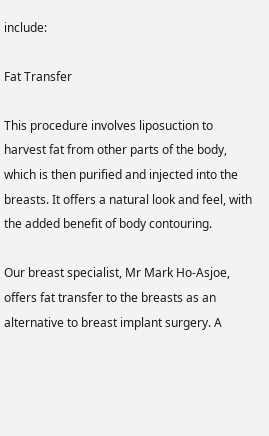include:

Fat Transfer

This procedure involves liposuction to harvest fat from other parts of the body, which is then purified and injected into the breasts. It offers a natural look and feel, with the added benefit of body contouring.

Our breast specialist, Mr Mark Ho-Asjoe, offers fat transfer to the breasts as an alternative to breast implant surgery. A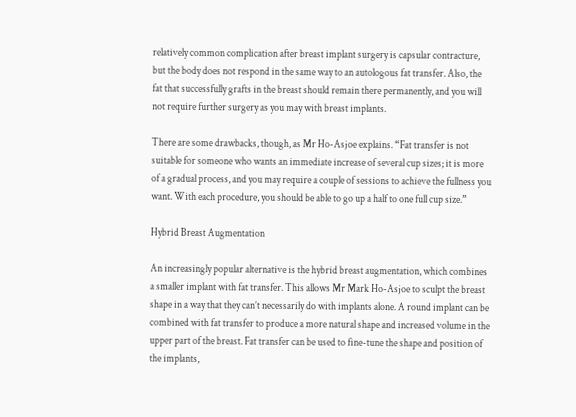relatively common complication after breast implant surgery is capsular contracture, but the body does not respond in the same way to an autologous fat transfer. Also, the fat that successfully grafts in the breast should remain there permanently, and you will not require further surgery as you may with breast implants.

There are some drawbacks, though, as Mr Ho-Asjoe explains. “Fat transfer is not suitable for someone who wants an immediate increase of several cup sizes; it is more of a gradual process, and you may require a couple of sessions to achieve the fullness you want. With each procedure, you should be able to go up a half to one full cup size.”

Hybrid Breast Augmentation

An increasingly popular alternative is the hybrid breast augmentation, which combines a smaller implant with fat transfer. This allows Mr Mark Ho-Asjoe to sculpt the breast shape in a way that they can’t necessarily do with implants alone. A round implant can be combined with fat transfer to produce a more natural shape and increased volume in the upper part of the breast. Fat transfer can be used to fine-tune the shape and position of the implants,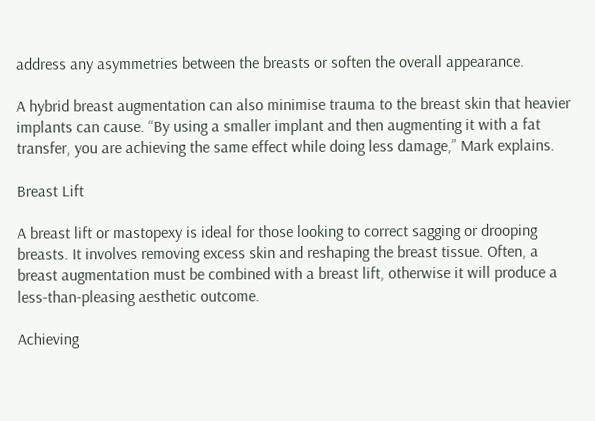address any asymmetries between the breasts or soften the overall appearance.

A hybrid breast augmentation can also minimise trauma to the breast skin that heavier implants can cause. “By using a smaller implant and then augmenting it with a fat transfer, you are achieving the same effect while doing less damage,” Mark explains.

Breast Lift

A breast lift or mastopexy is ideal for those looking to correct sagging or drooping breasts. It involves removing excess skin and reshaping the breast tissue. Often, a breast augmentation must be combined with a breast lift, otherwise it will produce a less-than-pleasing aesthetic outcome.

Achieving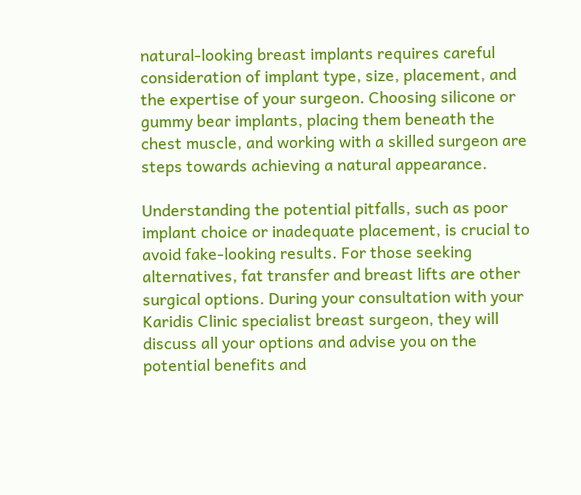natural-looking breast implants requires careful consideration of implant type, size, placement, and the expertise of your surgeon. Choosing silicone or gummy bear implants, placing them beneath the chest muscle, and working with a skilled surgeon are steps towards achieving a natural appearance.

Understanding the potential pitfalls, such as poor implant choice or inadequate placement, is crucial to avoid fake-looking results. For those seeking alternatives, fat transfer and breast lifts are other surgical options. During your consultation with your Karidis Clinic specialist breast surgeon, they will discuss all your options and advise you on the potential benefits and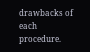drawbacks of each procedure.